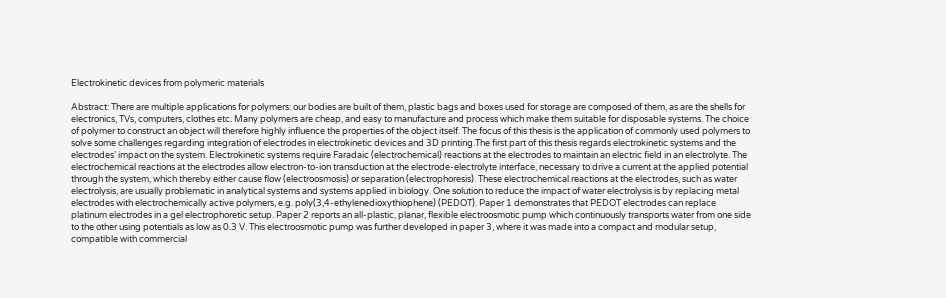Electrokinetic devices from polymeric materials

Abstract: There are multiple applications for polymers: our bodies are built of them, plastic bags and boxes used for storage are composed of them, as are the shells for electronics, TVs, computers, clothes etc. Many polymers are cheap, and easy to manufacture and process which make them suitable for disposable systems. The choice of polymer to construct an object will therefore highly influence the properties of the object itself. The focus of this thesis is the application of commonly used polymers to solve some challenges regarding integration of electrodes in electrokinetic devices and 3D printing.The first part of this thesis regards electrokinetic systems and the electrodes’ impact on the system. Electrokinetic systems require Faradaic (electrochemical) reactions at the electrodes to maintain an electric field in an electrolyte. The electrochemical reactions at the electrodes allow electron-to-ion transduction at the electrode-electrolyte interface, necessary to drive a current at the applied potential through the system, which thereby either cause flow (electroosmosis) or separation (electrophoresis). These electrochemical reactions at the electrodes, such as water electrolysis, are usually problematic in analytical systems and systems applied in biology. One solution to reduce the impact of water electrolysis is by replacing metal electrodes with electrochemically active polymers, e.g. poly(3,4-ethylenedioxythiophene) (PEDOT). Paper 1 demonstrates that PEDOT electrodes can replace platinum electrodes in a gel electrophoretic setup. Paper 2 reports an all-plastic, planar, flexible electroosmotic pump which continuously transports water from one side to the other using potentials as low as 0.3 V. This electroosmotic pump was further developed in paper 3, where it was made into a compact and modular setup, compatible with commercial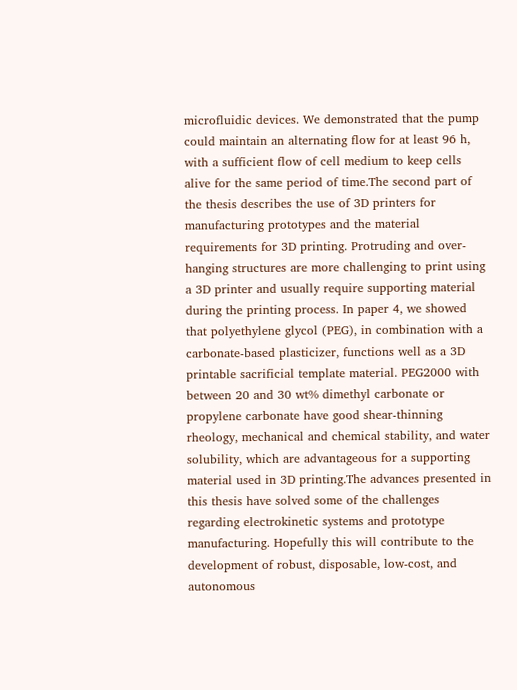microfluidic devices. We demonstrated that the pump could maintain an alternating flow for at least 96 h, with a sufficient flow of cell medium to keep cells alive for the same period of time.The second part of the thesis describes the use of 3D printers for manufacturing prototypes and the material requirements for 3D printing. Protruding and over-hanging structures are more challenging to print using a 3D printer and usually require supporting material during the printing process. In paper 4, we showed that polyethylene glycol (PEG), in combination with a carbonate-based plasticizer, functions well as a 3D printable sacrificial template material. PEG2000 with between 20 and 30 wt% dimethyl carbonate or propylene carbonate have good shear-thinning rheology, mechanical and chemical stability, and water solubility, which are advantageous for a supporting material used in 3D printing.The advances presented in this thesis have solved some of the challenges regarding electrokinetic systems and prototype manufacturing. Hopefully this will contribute to the development of robust, disposable, low-cost, and autonomous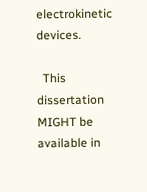electrokinetic devices.

  This dissertation MIGHT be available in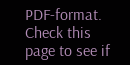PDF-format. Check this page to see if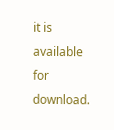it is available for download.